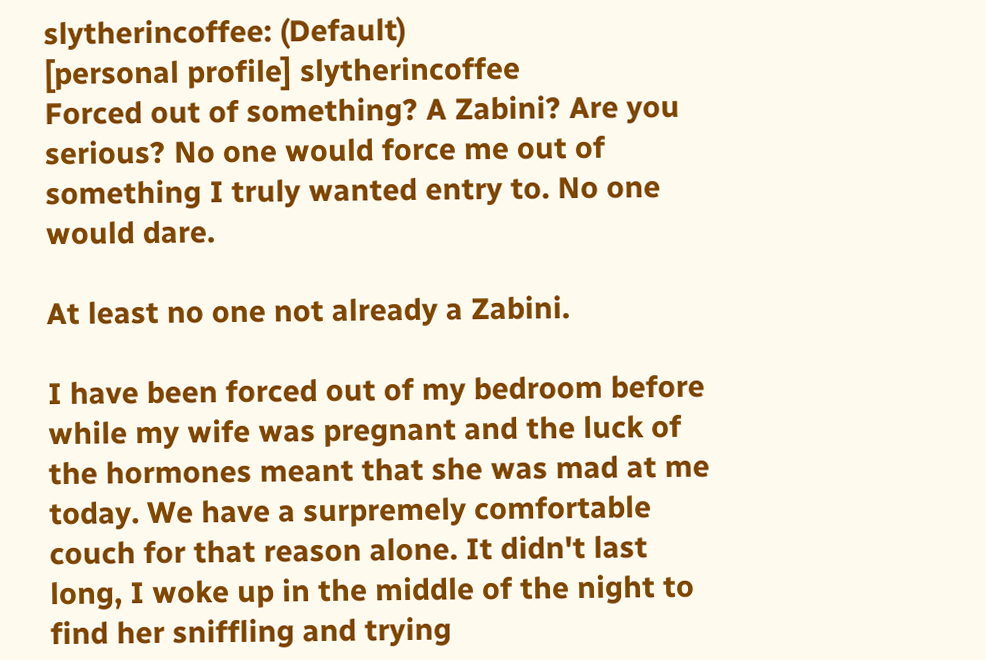slytherincoffee: (Default)
[personal profile] slytherincoffee
Forced out of something? A Zabini? Are you serious? No one would force me out of something I truly wanted entry to. No one would dare.

At least no one not already a Zabini.

I have been forced out of my bedroom before while my wife was pregnant and the luck of the hormones meant that she was mad at me today. We have a surpremely comfortable couch for that reason alone. It didn't last long, I woke up in the middle of the night to find her sniffling and trying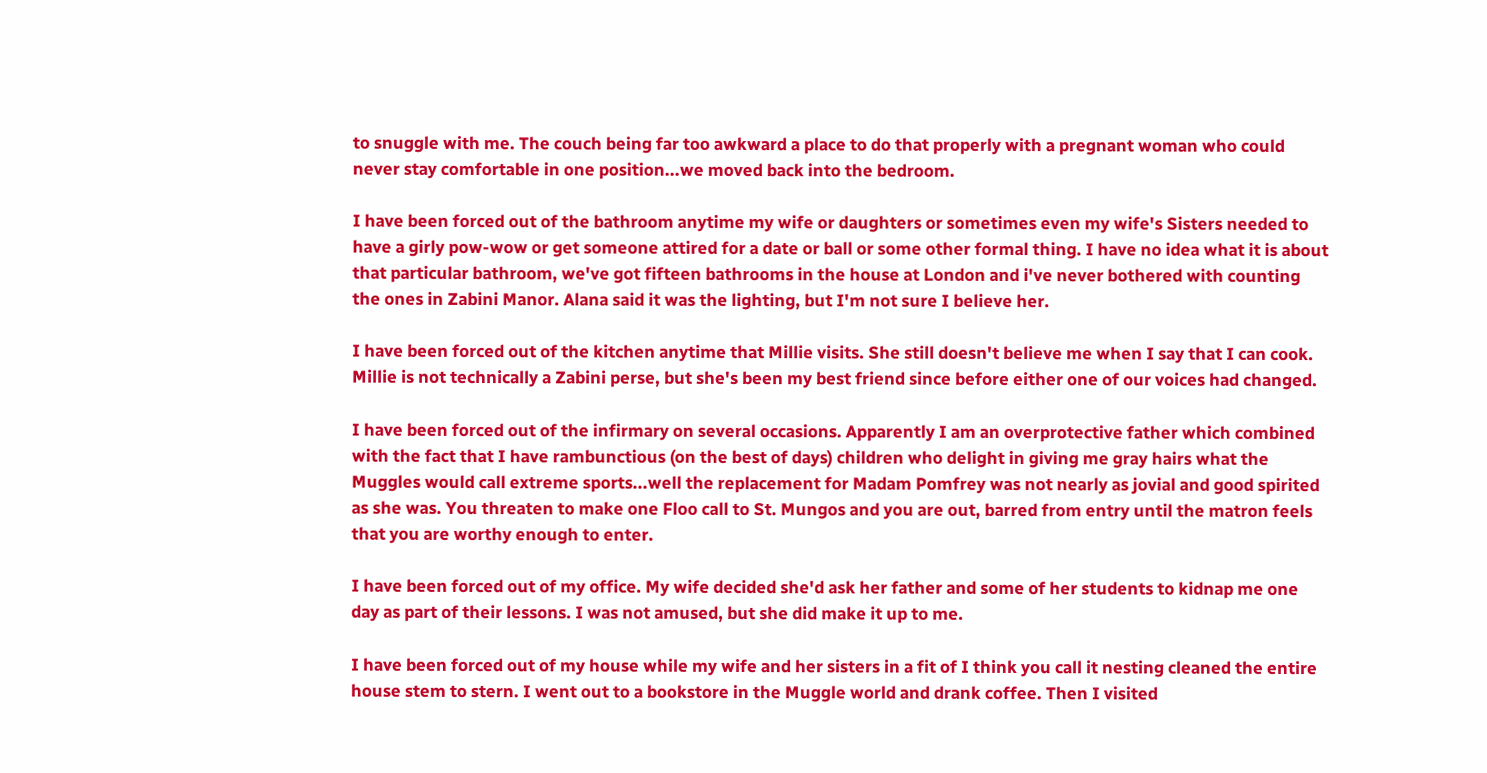to snuggle with me. The couch being far too awkward a place to do that properly with a pregnant woman who could never stay comfortable in one position...we moved back into the bedroom.

I have been forced out of the bathroom anytime my wife or daughters or sometimes even my wife's Sisters needed to have a girly pow-wow or get someone attired for a date or ball or some other formal thing. I have no idea what it is about that particular bathroom, we've got fifteen bathrooms in the house at London and i've never bothered with counting the ones in Zabini Manor. Alana said it was the lighting, but I'm not sure I believe her.

I have been forced out of the kitchen anytime that Millie visits. She still doesn't believe me when I say that I can cook. Millie is not technically a Zabini perse, but she's been my best friend since before either one of our voices had changed.

I have been forced out of the infirmary on several occasions. Apparently I am an overprotective father which combined with the fact that I have rambunctious (on the best of days) children who delight in giving me gray hairs what the Muggles would call extreme sports...well the replacement for Madam Pomfrey was not nearly as jovial and good spirited as she was. You threaten to make one Floo call to St. Mungos and you are out, barred from entry until the matron feels that you are worthy enough to enter.

I have been forced out of my office. My wife decided she'd ask her father and some of her students to kidnap me one day as part of their lessons. I was not amused, but she did make it up to me.

I have been forced out of my house while my wife and her sisters in a fit of I think you call it nesting cleaned the entire house stem to stern. I went out to a bookstore in the Muggle world and drank coffee. Then I visited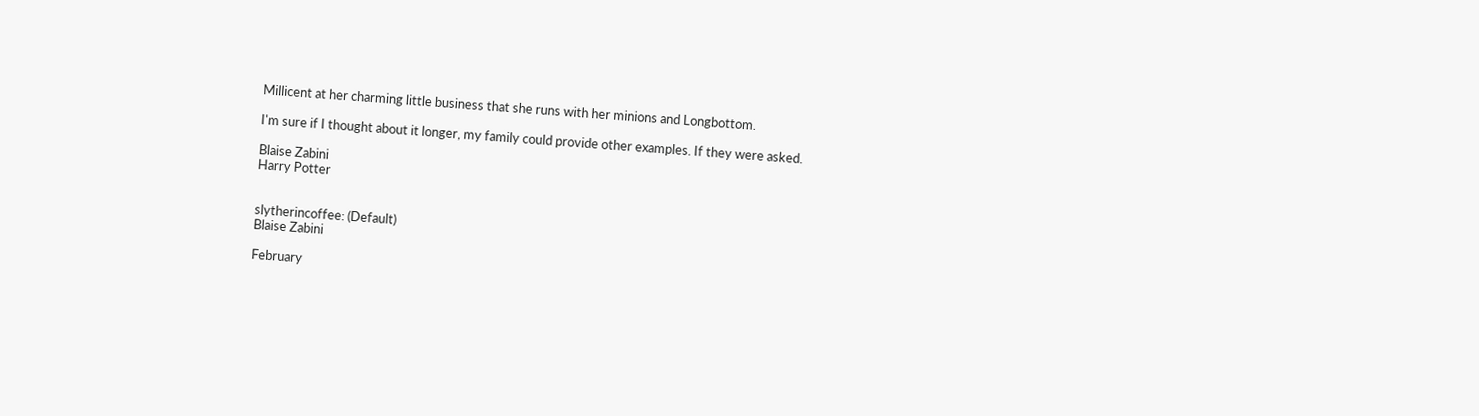Millicent at her charming little business that she runs with her minions and Longbottom.

I'm sure if I thought about it longer, my family could provide other examples. If they were asked.

Blaise Zabini
Harry Potter


slytherincoffee: (Default)
Blaise Zabini

February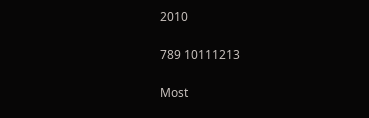2010

789 10111213

Most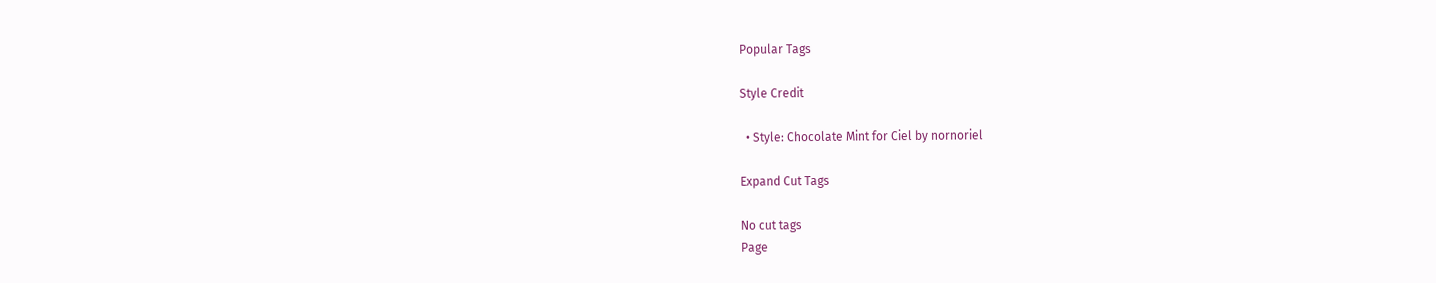Popular Tags

Style Credit

  • Style: Chocolate Mint for Ciel by nornoriel

Expand Cut Tags

No cut tags
Page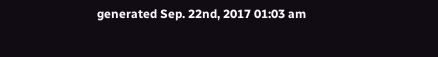generated Sep. 22nd, 2017 01:03 am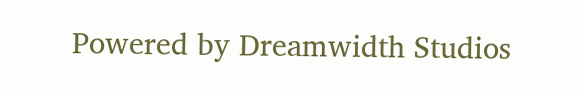Powered by Dreamwidth Studios